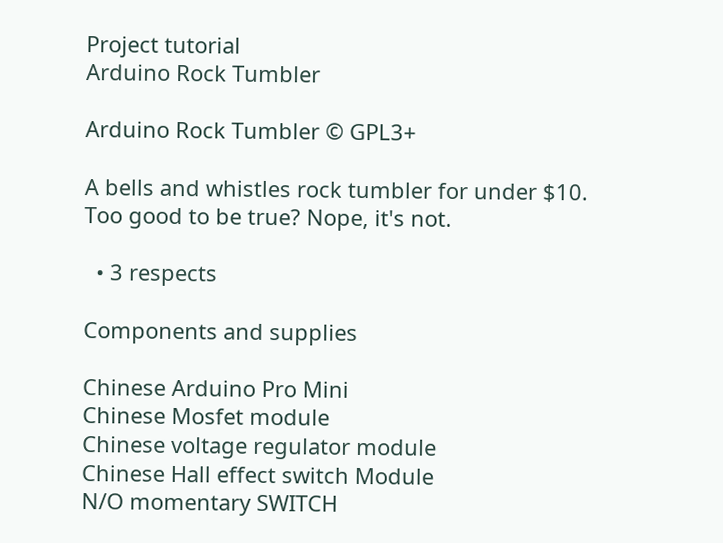Project tutorial
Arduino Rock Tumbler

Arduino Rock Tumbler © GPL3+

A bells and whistles rock tumbler for under $10. Too good to be true? Nope, it's not.

  • 3 respects

Components and supplies

Chinese Arduino Pro Mini
Chinese Mosfet module
Chinese voltage regulator module
Chinese Hall effect switch Module
N/O momentary SWITCH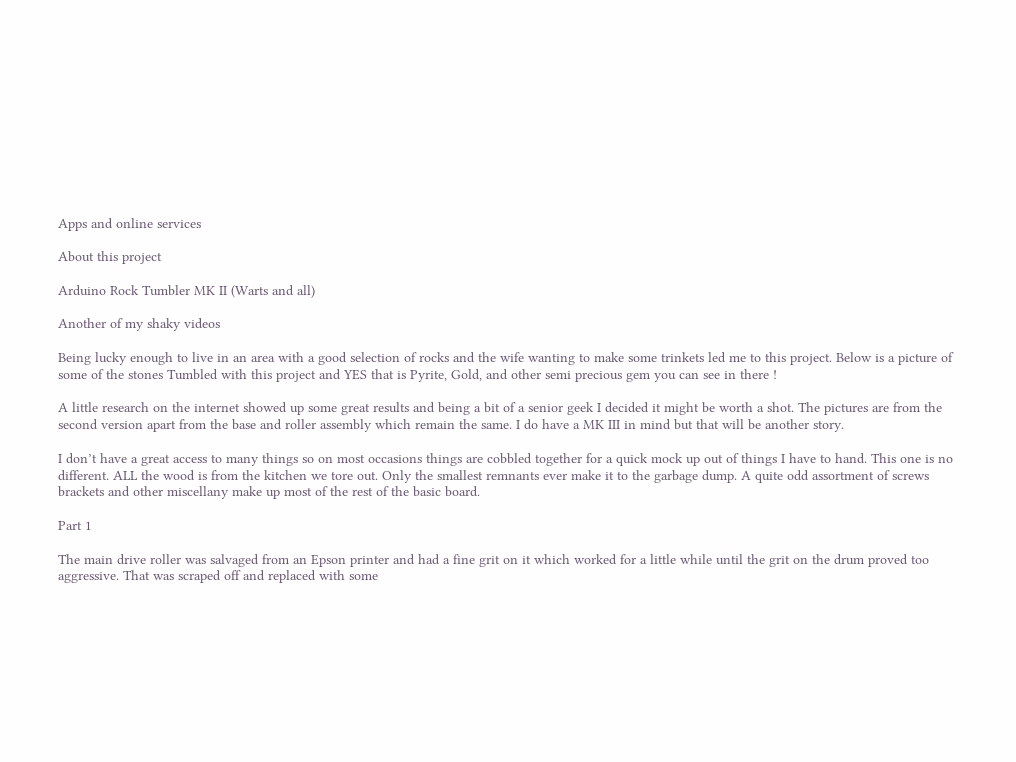Apps and online services

About this project

Arduino Rock Tumbler MK II (Warts and all)

Another of my shaky videos

Being lucky enough to live in an area with a good selection of rocks and the wife wanting to make some trinkets led me to this project. Below is a picture of some of the stones Tumbled with this project and YES that is Pyrite, Gold, and other semi precious gem you can see in there !

A little research on the internet showed up some great results and being a bit of a senior geek I decided it might be worth a shot. The pictures are from the second version apart from the base and roller assembly which remain the same. I do have a MK III in mind but that will be another story.

I don’t have a great access to many things so on most occasions things are cobbled together for a quick mock up out of things I have to hand. This one is no different. ALL the wood is from the kitchen we tore out. Only the smallest remnants ever make it to the garbage dump. A quite odd assortment of screws brackets and other miscellany make up most of the rest of the basic board.

Part 1

The main drive roller was salvaged from an Epson printer and had a fine grit on it which worked for a little while until the grit on the drum proved too aggressive. That was scraped off and replaced with some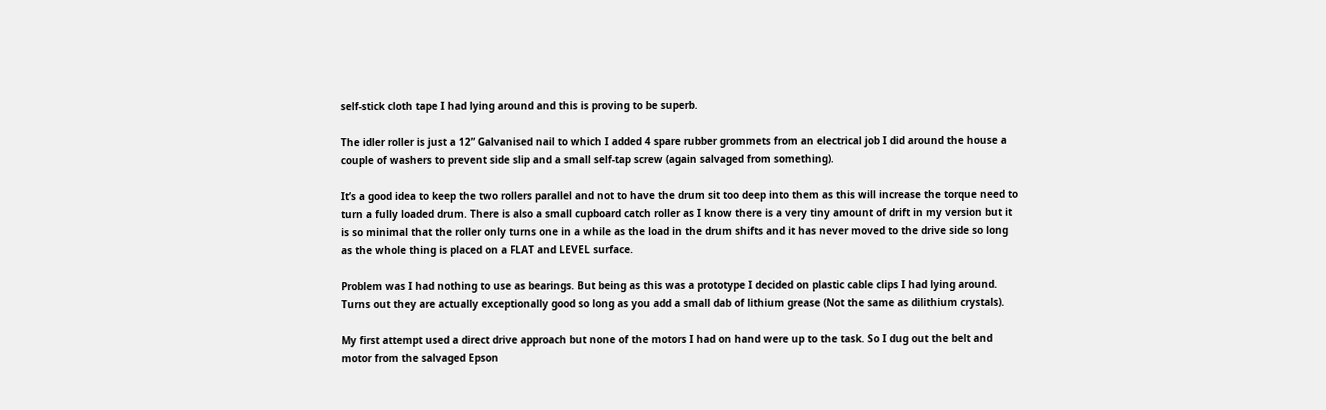self-stick cloth tape I had lying around and this is proving to be superb.

The idler roller is just a 12” Galvanised nail to which I added 4 spare rubber grommets from an electrical job I did around the house a couple of washers to prevent side slip and a small self-tap screw (again salvaged from something).

It’s a good idea to keep the two rollers parallel and not to have the drum sit too deep into them as this will increase the torque need to turn a fully loaded drum. There is also a small cupboard catch roller as I know there is a very tiny amount of drift in my version but it is so minimal that the roller only turns one in a while as the load in the drum shifts and it has never moved to the drive side so long as the whole thing is placed on a FLAT and LEVEL surface.

Problem was I had nothing to use as bearings. But being as this was a prototype I decided on plastic cable clips I had lying around. Turns out they are actually exceptionally good so long as you add a small dab of lithium grease (Not the same as dilithium crystals).

My first attempt used a direct drive approach but none of the motors I had on hand were up to the task. So I dug out the belt and motor from the salvaged Epson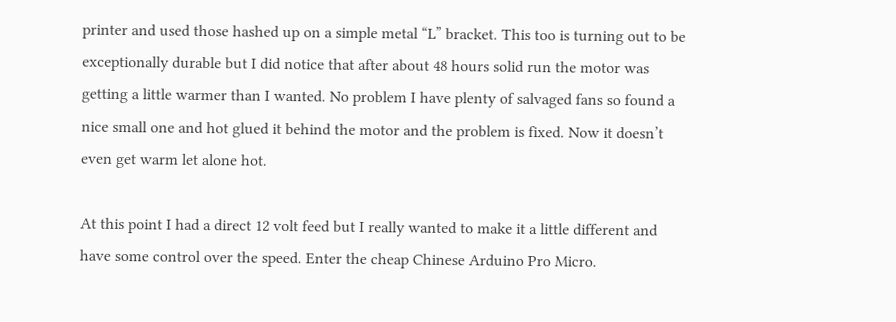printer and used those hashed up on a simple metal “L” bracket. This too is turning out to be exceptionally durable but I did notice that after about 48 hours solid run the motor was getting a little warmer than I wanted. No problem I have plenty of salvaged fans so found a nice small one and hot glued it behind the motor and the problem is fixed. Now it doesn’t even get warm let alone hot.

At this point I had a direct 12 volt feed but I really wanted to make it a little different and have some control over the speed. Enter the cheap Chinese Arduino Pro Micro.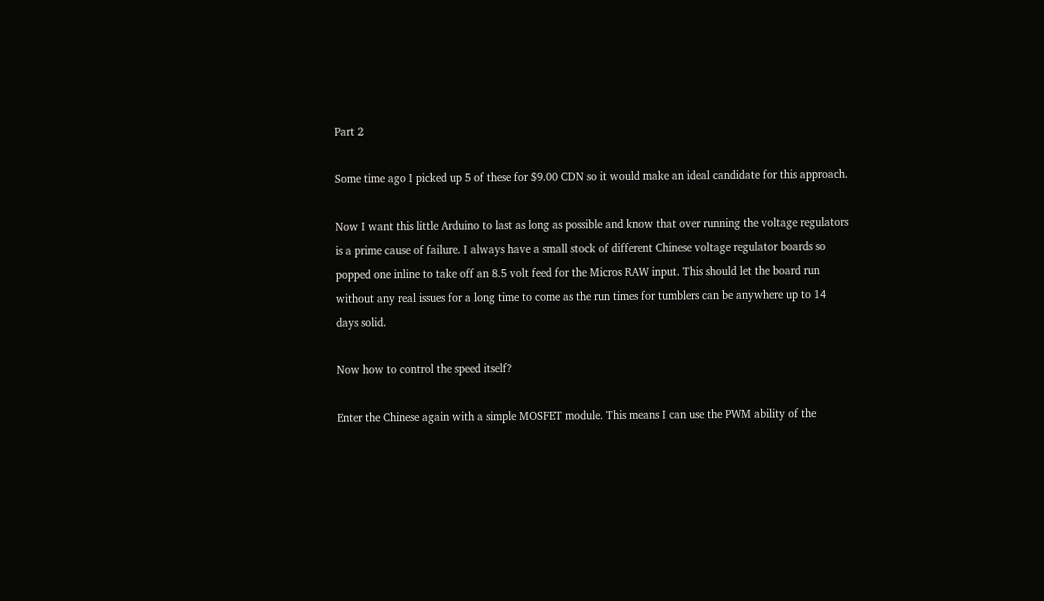Part 2

Some time ago I picked up 5 of these for $9.00 CDN so it would make an ideal candidate for this approach.

Now I want this little Arduino to last as long as possible and know that over running the voltage regulators is a prime cause of failure. I always have a small stock of different Chinese voltage regulator boards so popped one inline to take off an 8.5 volt feed for the Micros RAW input. This should let the board run without any real issues for a long time to come as the run times for tumblers can be anywhere up to 14 days solid.

Now how to control the speed itself?

Enter the Chinese again with a simple MOSFET module. This means I can use the PWM ability of the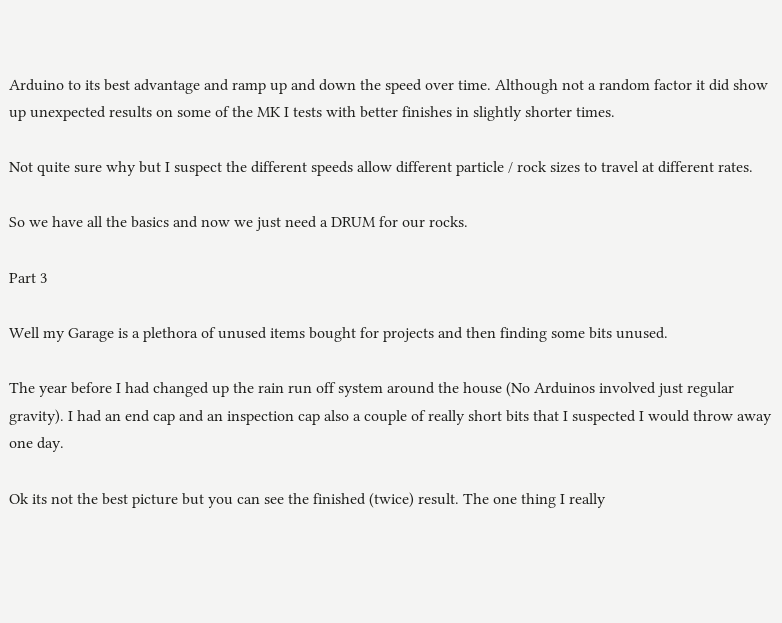Arduino to its best advantage and ramp up and down the speed over time. Although not a random factor it did show up unexpected results on some of the MK I tests with better finishes in slightly shorter times.

Not quite sure why but I suspect the different speeds allow different particle / rock sizes to travel at different rates.

So we have all the basics and now we just need a DRUM for our rocks.

Part 3

Well my Garage is a plethora of unused items bought for projects and then finding some bits unused.

The year before I had changed up the rain run off system around the house (No Arduinos involved just regular gravity). I had an end cap and an inspection cap also a couple of really short bits that I suspected I would throw away one day.

Ok its not the best picture but you can see the finished (twice) result. The one thing I really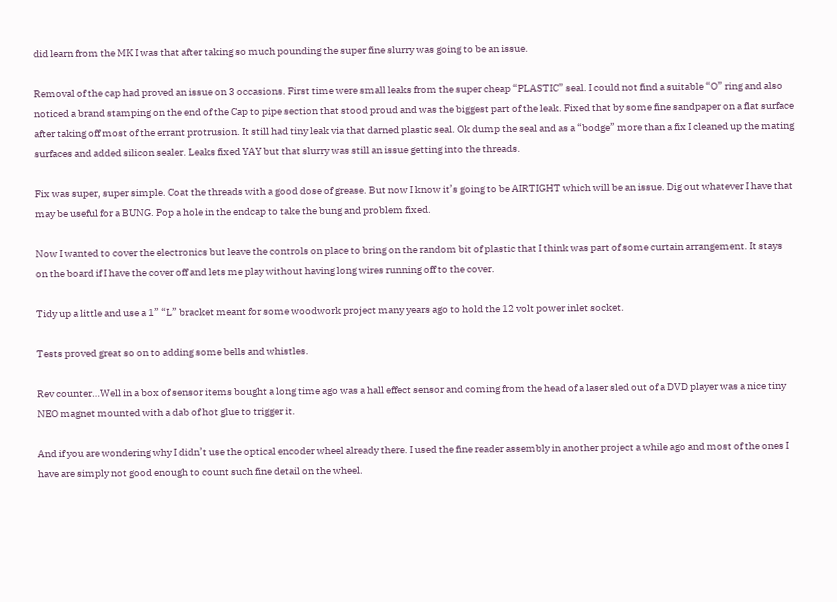did learn from the MK I was that after taking so much pounding the super fine slurry was going to be an issue.

Removal of the cap had proved an issue on 3 occasions. First time were small leaks from the super cheap “PLASTIC” seal. I could not find a suitable “O” ring and also noticed a brand stamping on the end of the Cap to pipe section that stood proud and was the biggest part of the leak. Fixed that by some fine sandpaper on a flat surface after taking off most of the errant protrusion. It still had tiny leak via that darned plastic seal. Ok dump the seal and as a “bodge” more than a fix I cleaned up the mating surfaces and added silicon sealer. Leaks fixed YAY but that slurry was still an issue getting into the threads.

Fix was super, super simple. Coat the threads with a good dose of grease. But now I know it’s going to be AIRTIGHT which will be an issue. Dig out whatever I have that may be useful for a BUNG. Pop a hole in the endcap to take the bung and problem fixed.

Now I wanted to cover the electronics but leave the controls on place to bring on the random bit of plastic that I think was part of some curtain arrangement. It stays on the board if I have the cover off and lets me play without having long wires running off to the cover.

Tidy up a little and use a 1” “L” bracket meant for some woodwork project many years ago to hold the 12 volt power inlet socket.

Tests proved great so on to adding some bells and whistles.

Rev counter…Well in a box of sensor items bought a long time ago was a hall effect sensor and coming from the head of a laser sled out of a DVD player was a nice tiny NEO magnet mounted with a dab of hot glue to trigger it.

And if you are wondering why I didn’t use the optical encoder wheel already there. I used the fine reader assembly in another project a while ago and most of the ones I have are simply not good enough to count such fine detail on the wheel.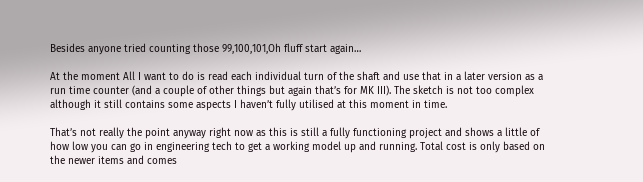Besides anyone tried counting those 99,100,101,Oh fluff start again…

At the moment All I want to do is read each individual turn of the shaft and use that in a later version as a run time counter (and a couple of other things but again that’s for MK III). The sketch is not too complex although it still contains some aspects I haven’t fully utilised at this moment in time.

That’s not really the point anyway right now as this is still a fully functioning project and shows a little of how low you can go in engineering tech to get a working model up and running. Total cost is only based on the newer items and comes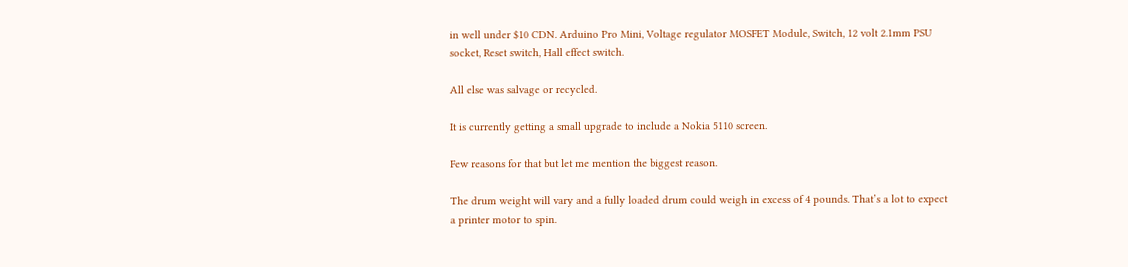in well under $10 CDN. Arduino Pro Mini, Voltage regulator MOSFET Module, Switch, 12 volt 2.1mm PSU socket, Reset switch, Hall effect switch.

All else was salvage or recycled.

It is currently getting a small upgrade to include a Nokia 5110 screen.

Few reasons for that but let me mention the biggest reason.

The drum weight will vary and a fully loaded drum could weigh in excess of 4 pounds. That’s a lot to expect a printer motor to spin.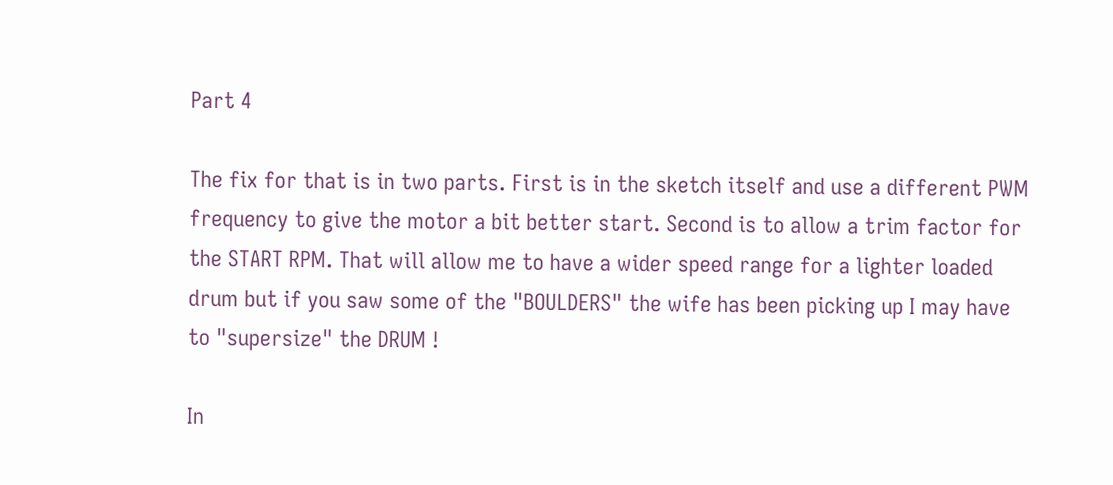Part 4

The fix for that is in two parts. First is in the sketch itself and use a different PWM frequency to give the motor a bit better start. Second is to allow a trim factor for the START RPM. That will allow me to have a wider speed range for a lighter loaded drum but if you saw some of the "BOULDERS" the wife has been picking up I may have to "supersize" the DRUM !

In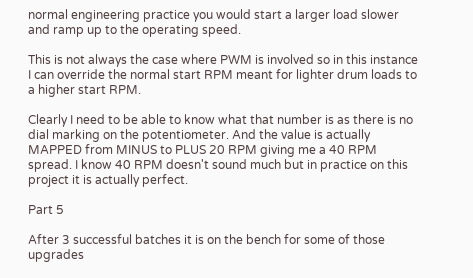normal engineering practice you would start a larger load slower and ramp up to the operating speed.

This is not always the case where PWM is involved so in this instance I can override the normal start RPM meant for lighter drum loads to a higher start RPM.

Clearly I need to be able to know what that number is as there is no dial marking on the potentiometer. And the value is actually MAPPED from MINUS to PLUS 20 RPM giving me a 40 RPM spread. I know 40 RPM doesn't sound much but in practice on this project it is actually perfect.

Part 5

After 3 successful batches it is on the bench for some of those upgrades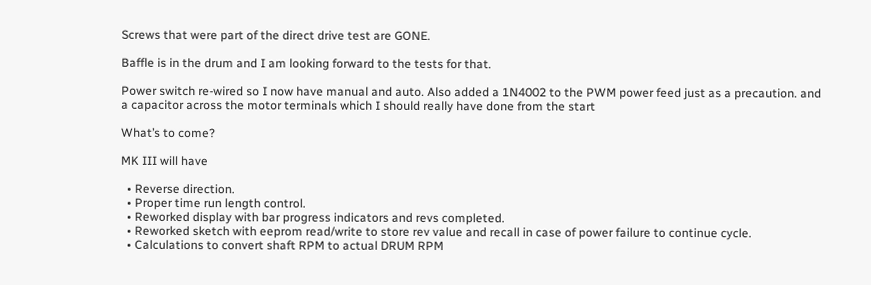Screws that were part of the direct drive test are GONE.

Baffle is in the drum and I am looking forward to the tests for that.

Power switch re-wired so I now have manual and auto. Also added a 1N4002 to the PWM power feed just as a precaution. and a capacitor across the motor terminals which I should really have done from the start

What’s to come?

MK III will have

  • Reverse direction.
  • Proper time run length control.
  • Reworked display with bar progress indicators and revs completed.
  • Reworked sketch with eeprom read/write to store rev value and recall in case of power failure to continue cycle.
  • Calculations to convert shaft RPM to actual DRUM RPM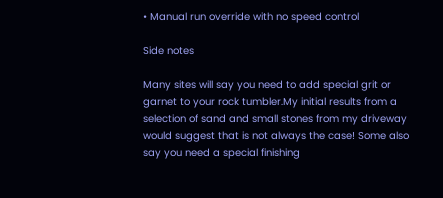• Manual run override with no speed control

Side notes

Many sites will say you need to add special grit or garnet to your rock tumbler.My initial results from a selection of sand and small stones from my driveway would suggest that is not always the case! Some also say you need a special finishing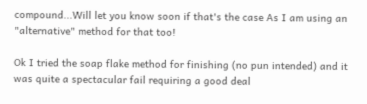compound...Will let you know soon if that's the case As I am using an "alternative" method for that too!

Ok I tried the soap flake method for finishing (no pun intended) and it was quite a spectacular fail requiring a good deal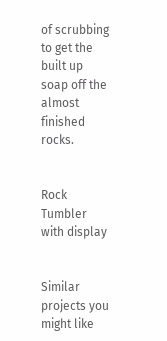of scrubbing to get the built up soap off the almost finished rocks.


Rock Tumbler with display


Similar projects you might like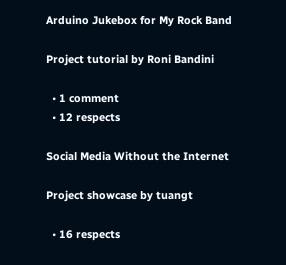Arduino Jukebox for My Rock Band

Project tutorial by Roni Bandini

  • 1 comment
  • 12 respects

Social Media Without the Internet

Project showcase by tuangt

  • 16 respects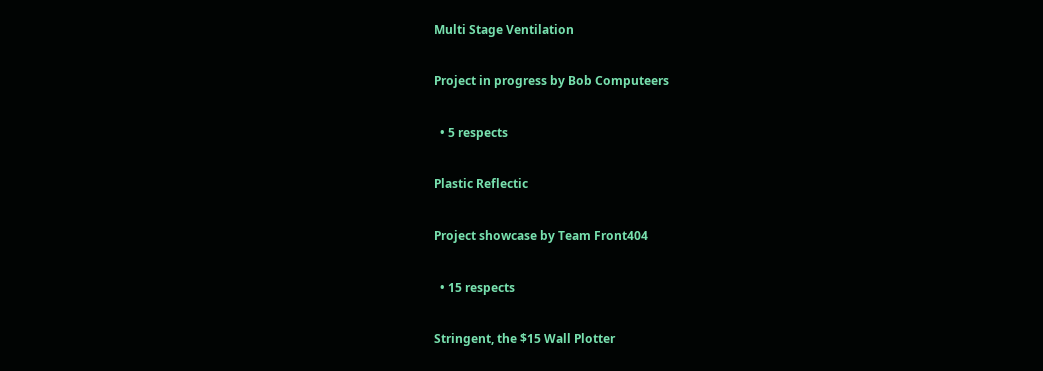Multi Stage Ventilation

Project in progress by Bob Computeers

  • 5 respects

Plastic Reflectic

Project showcase by Team Front404

  • 15 respects

Stringent, the $15 Wall Plotter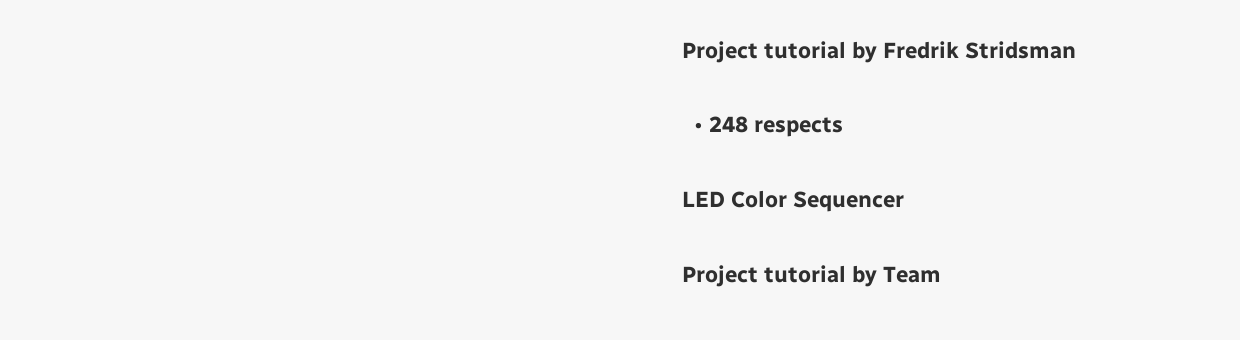Project tutorial by Fredrik Stridsman

  • 248 respects

LED Color Sequencer

Project tutorial by Team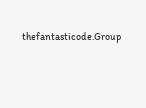thefantasticode.Group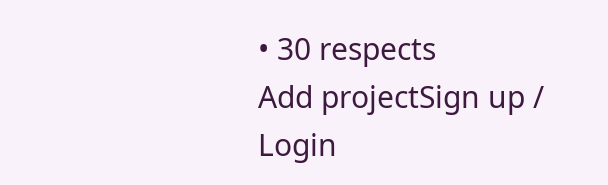• 30 respects
Add projectSign up / Login